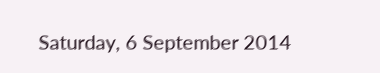Saturday, 6 September 2014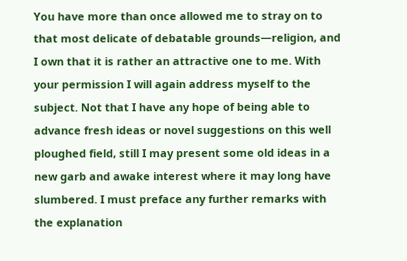You have more than once allowed me to stray on to that most delicate of debatable grounds—religion, and I own that it is rather an attractive one to me. With your permission I will again address myself to the subject. Not that I have any hope of being able to advance fresh ideas or novel suggestions on this well ploughed field, still I may present some old ideas in a new garb and awake interest where it may long have slumbered. I must preface any further remarks with the explanation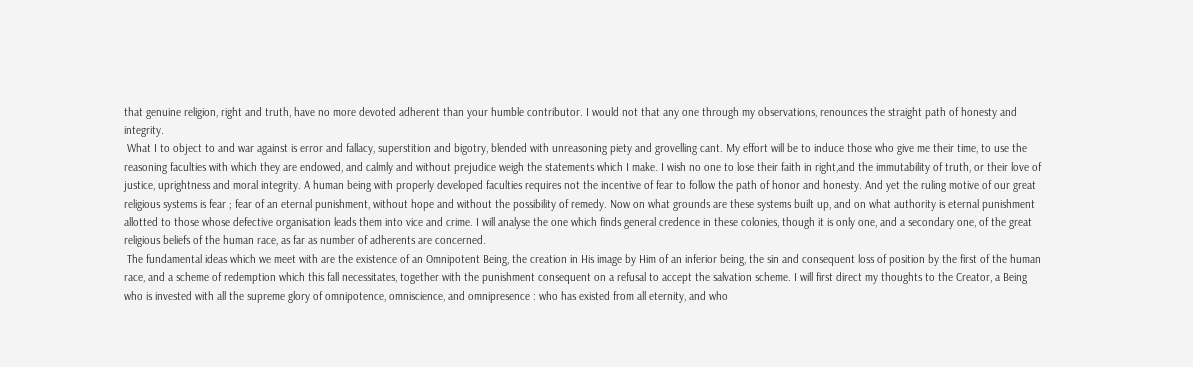that genuine religion, right and truth, have no more devoted adherent than your humble contributor. I would not that any one through my observations, renounces the straight path of honesty and integrity.
 What I to object to and war against is error and fallacy, superstition and bigotry, blended with unreasoning piety and grovelling cant. My effort will be to induce those who give me their time, to use the reasoning faculties with which they are endowed, and calmly and without prejudice weigh the statements which I make. I wish no one to lose their faith in right,and the immutability of truth, or their love of justice, uprightness and moral integrity. A human being with properly developed faculties requires not the incentive of fear to follow the path of honor and honesty. And yet the ruling motive of our great religious systems is fear ; fear of an eternal punishment, without hope and without the possibility of remedy. Now on what grounds are these systems built up, and on what authority is eternal punishment allotted to those whose defective organisation leads them into vice and crime. I will analyse the one which finds general credence in these colonies, though it is only one, and a secondary one, of the great religious beliefs of the human race, as far as number of adherents are concerned.
 The fundamental ideas which we meet with are the existence of an Omnipotent Being, the creation in His image by Him of an inferior being, the sin and consequent loss of position by the first of the human race, and a scheme of redemption which this fall necessitates, together with the punishment consequent on a refusal to accept the salvation scheme. I will first direct my thoughts to the Creator, a Being who is invested with all the supreme glory of omnipotence, omniscience, and omnipresence : who has existed from all eternity, and who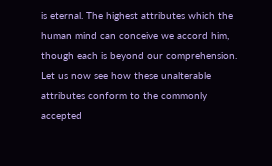is eternal. The highest attributes which the human mind can conceive we accord him, though each is beyond our comprehension. Let us now see how these unalterable attributes conform to the commonly accepted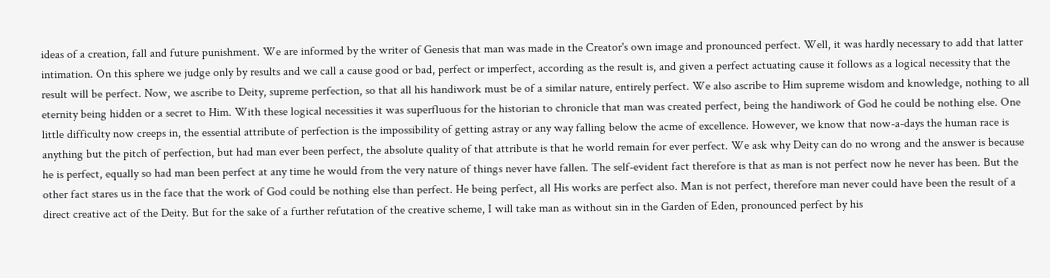ideas of a creation, fall and future punishment. We are informed by the writer of Genesis that man was made in the Creator's own image and pronounced perfect. Well, it was hardly necessary to add that latter intimation. On this sphere we judge only by results and we call a cause good or bad, perfect or imperfect, according as the result is, and given a perfect actuating cause it follows as a logical necessity that the result will be perfect. Now, we ascribe to Deity, supreme perfection, so that all his handiwork must be of a similar nature, entirely perfect. We also ascribe to Him supreme wisdom and knowledge, nothing to all eternity being hidden or a secret to Him. With these logical necessities it was superfluous for the historian to chronicle that man was created perfect, being the handiwork of God he could be nothing else. One little difficulty now creeps in, the essential attribute of perfection is the impossibility of getting astray or any way falling below the acme of excellence. However, we know that now-a-days the human race is anything but the pitch of perfection, but had man ever been perfect, the absolute quality of that attribute is that he world remain for ever perfect. We ask why Deity can do no wrong and the answer is because he is perfect, equally so had man been perfect at any time he would from the very nature of things never have fallen. The self-evident fact therefore is that as man is not perfect now he never has been. But the other fact stares us in the face that the work of God could be nothing else than perfect. He being perfect, all His works are perfect also. Man is not perfect, therefore man never could have been the result of a direct creative act of the Deity. But for the sake of a further refutation of the creative scheme, I will take man as without sin in the Garden of Eden, pronounced perfect by his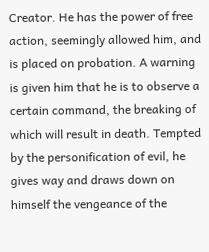Creator. He has the power of free action, seemingly allowed him, and is placed on probation. A warning is given him that he is to observe a certain command, the breaking of which will result in death. Tempted by the personification of evil, he gives way and draws down on himself the vengeance of the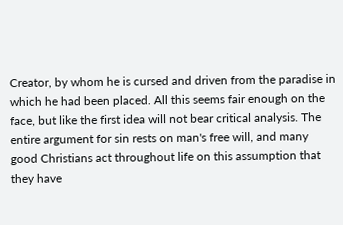Creator, by whom he is cursed and driven from the paradise in which he had been placed. All this seems fair enough on the face, but like the first idea will not bear critical analysis. The entire argument for sin rests on man's free will, and many good Christians act throughout life on this assumption that they have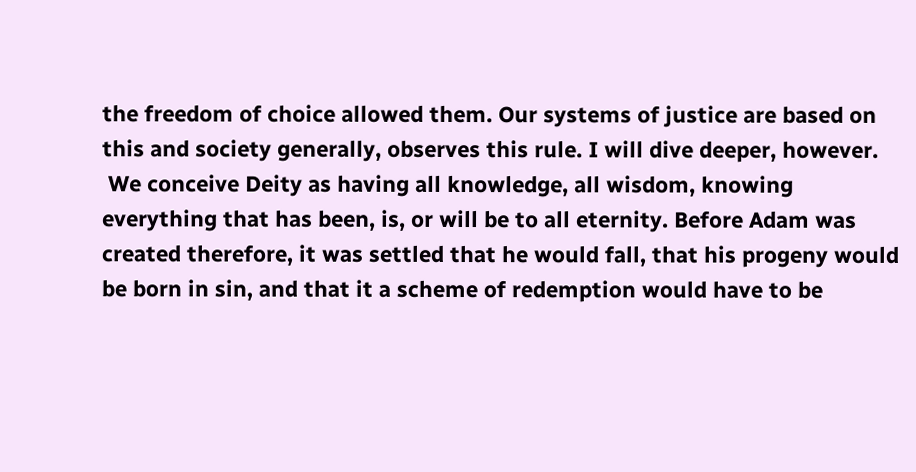the freedom of choice allowed them. Our systems of justice are based on this and society generally, observes this rule. I will dive deeper, however.
 We conceive Deity as having all knowledge, all wisdom, knowing everything that has been, is, or will be to all eternity. Before Adam was created therefore, it was settled that he would fall, that his progeny would be born in sin, and that it a scheme of redemption would have to be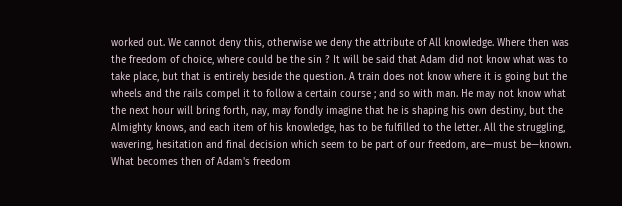worked out. We cannot deny this, otherwise we deny the attribute of All knowledge. Where then was the freedom of choice, where could be the sin ? It will be said that Adam did not know what was to take place, but that is entirely beside the question. A train does not know where it is going but the wheels and the rails compel it to follow a certain course ; and so with man. He may not know what the next hour will bring forth, nay, may fondly imagine that he is shaping his own destiny, but the Almighty knows, and each item of his knowledge, has to be fulfilled to the letter. All the struggling, wavering, hesitation and final decision which seem to be part of our freedom, are—must be—known. What becomes then of Adam's freedom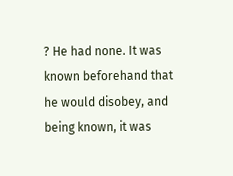? He had none. It was known beforehand that he would disobey, and being known, it was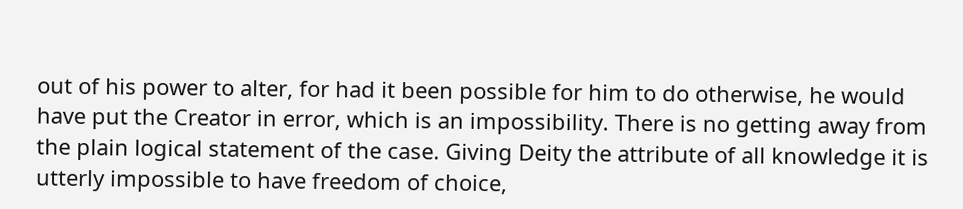out of his power to alter, for had it been possible for him to do otherwise, he would have put the Creator in error, which is an impossibility. There is no getting away from the plain logical statement of the case. Giving Deity the attribute of all knowledge it is utterly impossible to have freedom of choice,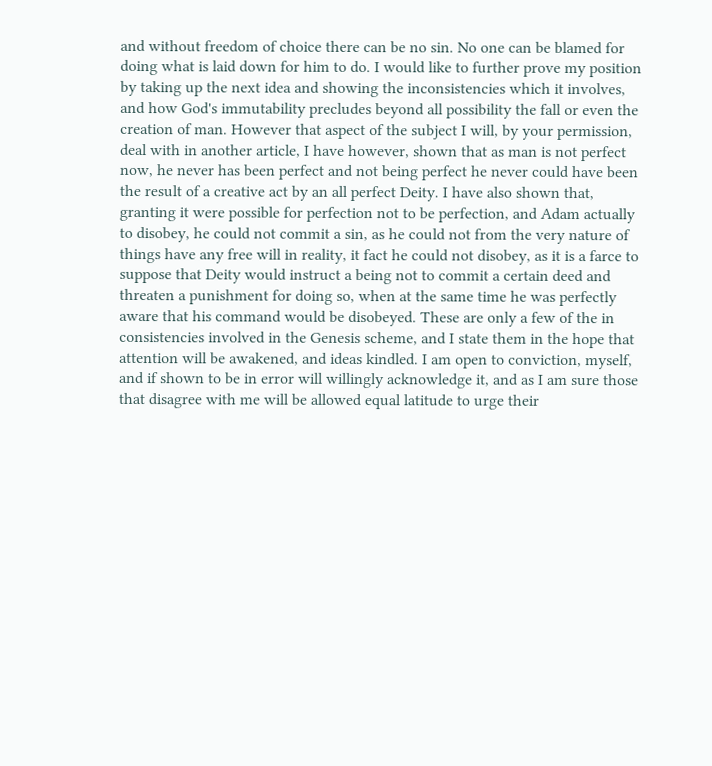and without freedom of choice there can be no sin. No one can be blamed for doing what is laid down for him to do. I would like to further prove my position by taking up the next idea and showing the inconsistencies which it involves, and how God's immutability precludes beyond all possibility the fall or even the creation of man. However that aspect of the subject I will, by your permission, deal with in another article, I have however, shown that as man is not perfect now, he never has been perfect and not being perfect he never could have been the result of a creative act by an all perfect Deity. I have also shown that, granting it were possible for perfection not to be perfection, and Adam actually to disobey, he could not commit a sin, as he could not from the very nature of things have any free will in reality, it fact he could not disobey, as it is a farce to suppose that Deity would instruct a being not to commit a certain deed and threaten a punishment for doing so, when at the same time he was perfectly aware that his command would be disobeyed. These are only a few of the in consistencies involved in the Genesis scheme, and I state them in the hope that attention will be awakened, and ideas kindled. I am open to conviction, myself, and if shown to be in error will willingly acknowledge it, and as I am sure those that disagree with me will be allowed equal latitude to urge their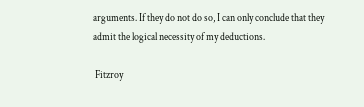arguments. If they do not do so, I can only conclude that they admit the logical necessity of my deductions.

 Fitzroy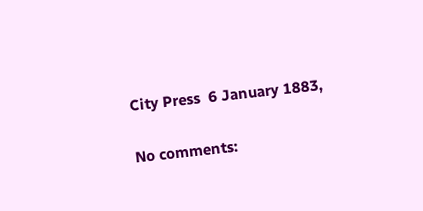City Press  6 January 1883,

No comments: